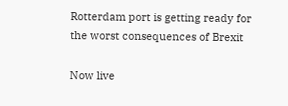Rotterdam port is getting ready for the worst consequences of Brexit

Now live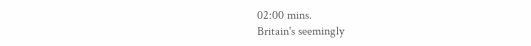02:00 mins.
Britain's seemingly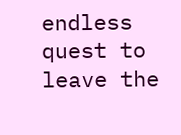endless quest to leave the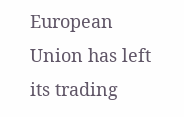European Union has left its trading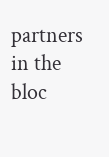partners in the bloc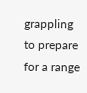grappling to prepare for a range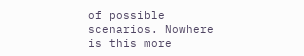of possible scenarios. Nowhere is this more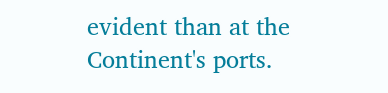evident than at the Continent's ports.